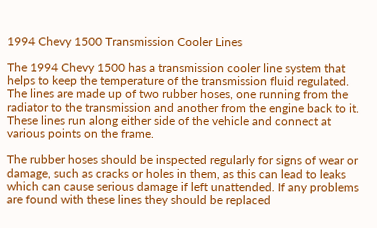1994 Chevy 1500 Transmission Cooler Lines

The 1994 Chevy 1500 has a transmission cooler line system that helps to keep the temperature of the transmission fluid regulated. The lines are made up of two rubber hoses, one running from the radiator to the transmission and another from the engine back to it. These lines run along either side of the vehicle and connect at various points on the frame.

The rubber hoses should be inspected regularly for signs of wear or damage, such as cracks or holes in them, as this can lead to leaks which can cause serious damage if left unattended. If any problems are found with these lines they should be replaced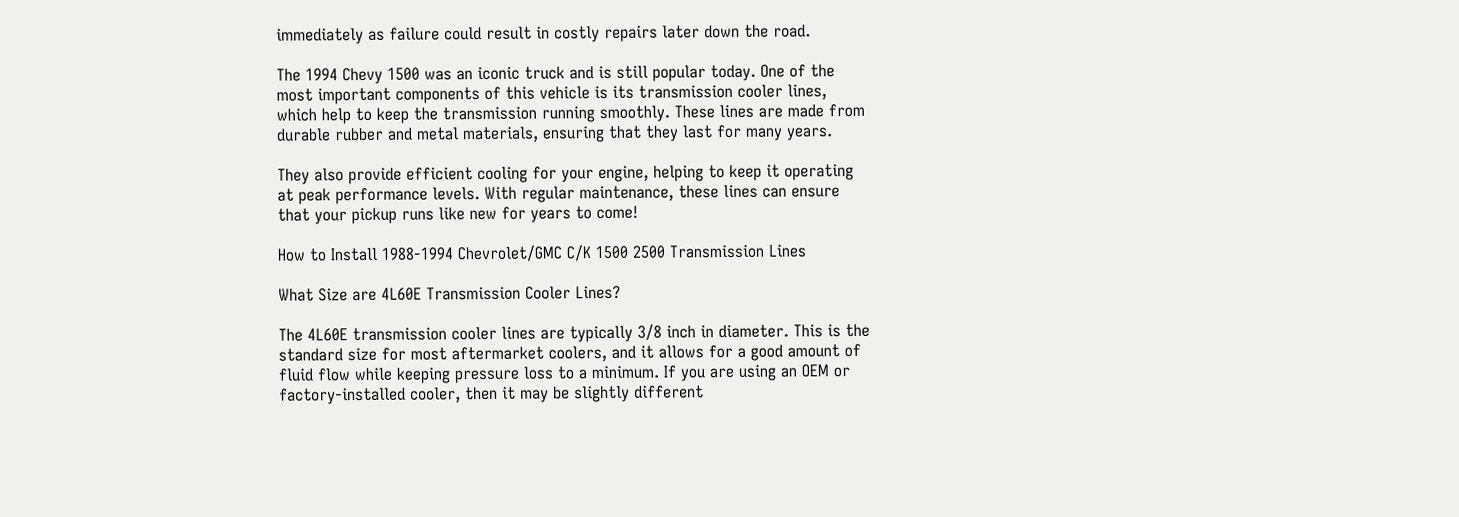immediately as failure could result in costly repairs later down the road.

The 1994 Chevy 1500 was an iconic truck and is still popular today. One of the most important components of this vehicle is its transmission cooler lines, which help to keep the transmission running smoothly. These lines are made from durable rubber and metal materials, ensuring that they last for many years.

They also provide efficient cooling for your engine, helping to keep it operating at peak performance levels. With regular maintenance, these lines can ensure that your pickup runs like new for years to come!

How to Install 1988-1994 Chevrolet/GMC C/K 1500 2500 Transmission Lines

What Size are 4L60E Transmission Cooler Lines?

The 4L60E transmission cooler lines are typically 3/8 inch in diameter. This is the standard size for most aftermarket coolers, and it allows for a good amount of fluid flow while keeping pressure loss to a minimum. If you are using an OEM or factory-installed cooler, then it may be slightly different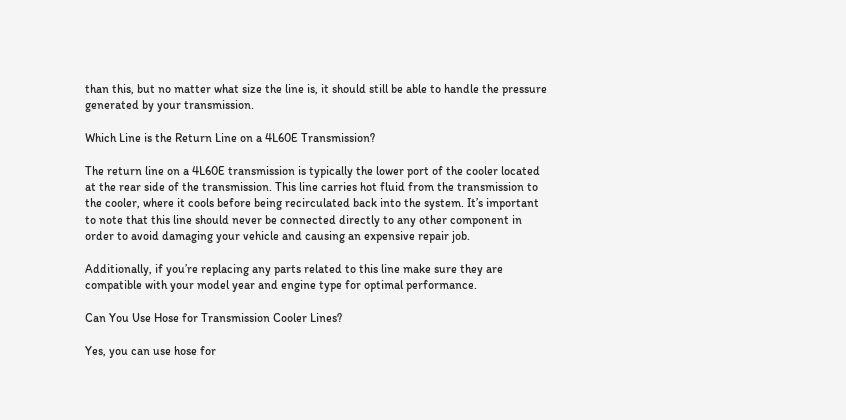than this, but no matter what size the line is, it should still be able to handle the pressure generated by your transmission.

Which Line is the Return Line on a 4L60E Transmission?

The return line on a 4L60E transmission is typically the lower port of the cooler located at the rear side of the transmission. This line carries hot fluid from the transmission to the cooler, where it cools before being recirculated back into the system. It’s important to note that this line should never be connected directly to any other component in order to avoid damaging your vehicle and causing an expensive repair job.

Additionally, if you’re replacing any parts related to this line make sure they are compatible with your model year and engine type for optimal performance.

Can You Use Hose for Transmission Cooler Lines?

Yes, you can use hose for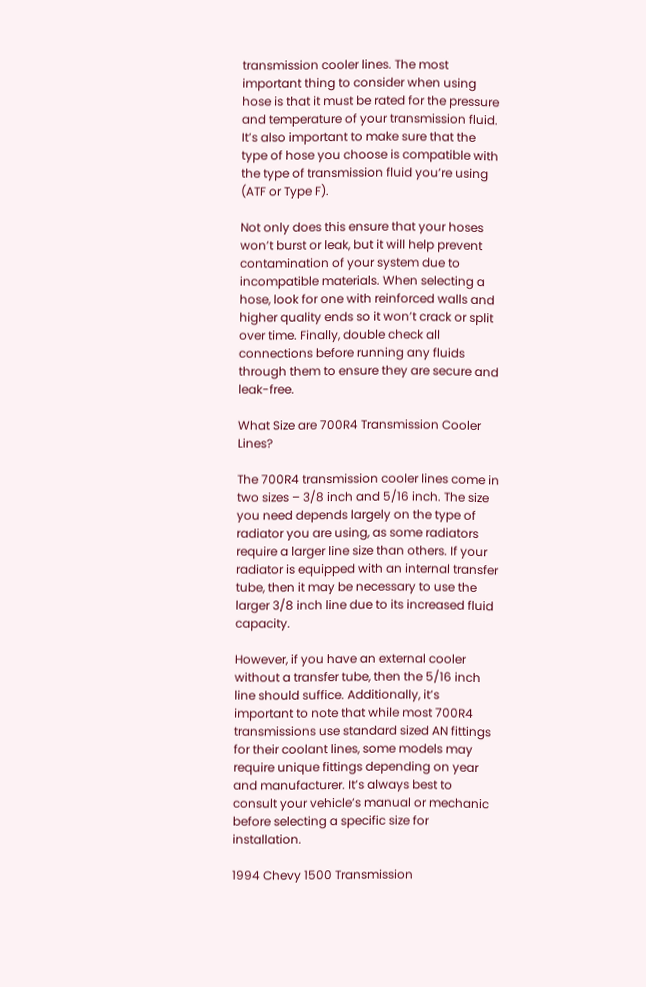transmission cooler lines. The most important thing to consider when using hose is that it must be rated for the pressure and temperature of your transmission fluid. It’s also important to make sure that the type of hose you choose is compatible with the type of transmission fluid you’re using (ATF or Type F).

Not only does this ensure that your hoses won’t burst or leak, but it will help prevent contamination of your system due to incompatible materials. When selecting a hose, look for one with reinforced walls and higher quality ends so it won’t crack or split over time. Finally, double check all connections before running any fluids through them to ensure they are secure and leak-free.

What Size are 700R4 Transmission Cooler Lines?

The 700R4 transmission cooler lines come in two sizes – 3/8 inch and 5/16 inch. The size you need depends largely on the type of radiator you are using, as some radiators require a larger line size than others. If your radiator is equipped with an internal transfer tube, then it may be necessary to use the larger 3/8 inch line due to its increased fluid capacity.

However, if you have an external cooler without a transfer tube, then the 5/16 inch line should suffice. Additionally, it’s important to note that while most 700R4 transmissions use standard sized AN fittings for their coolant lines, some models may require unique fittings depending on year and manufacturer. It’s always best to consult your vehicle’s manual or mechanic before selecting a specific size for installation.

1994 Chevy 1500 Transmission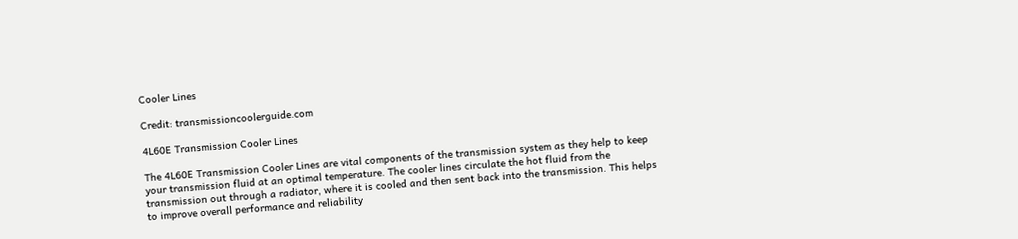Cooler Lines

Credit: transmissioncoolerguide.com

4L60E Transmission Cooler Lines

The 4L60E Transmission Cooler Lines are vital components of the transmission system as they help to keep your transmission fluid at an optimal temperature. The cooler lines circulate the hot fluid from the transmission out through a radiator, where it is cooled and then sent back into the transmission. This helps to improve overall performance and reliability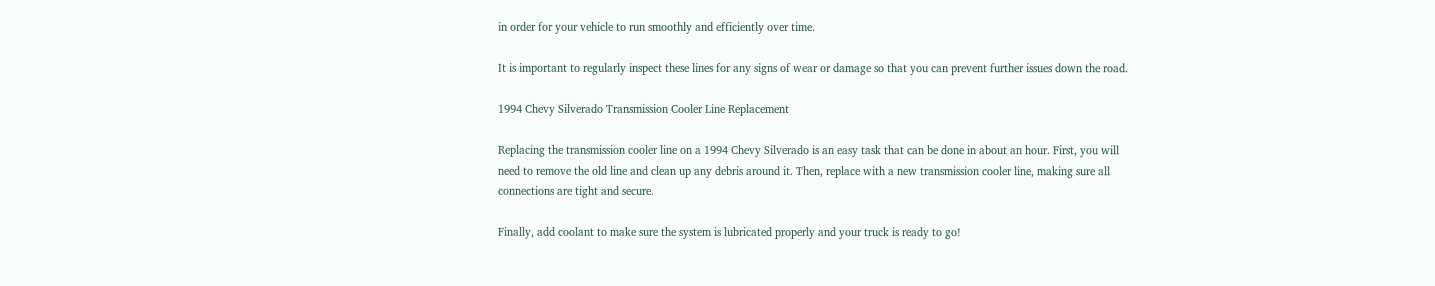in order for your vehicle to run smoothly and efficiently over time.

It is important to regularly inspect these lines for any signs of wear or damage so that you can prevent further issues down the road.

1994 Chevy Silverado Transmission Cooler Line Replacement

Replacing the transmission cooler line on a 1994 Chevy Silverado is an easy task that can be done in about an hour. First, you will need to remove the old line and clean up any debris around it. Then, replace with a new transmission cooler line, making sure all connections are tight and secure.

Finally, add coolant to make sure the system is lubricated properly and your truck is ready to go!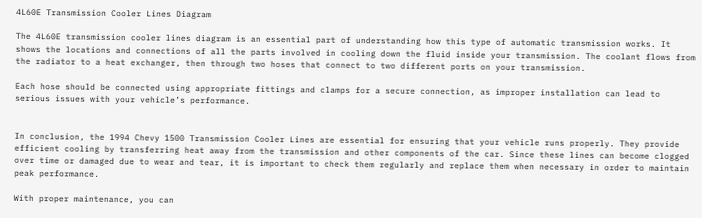4L60E Transmission Cooler Lines Diagram

The 4L60E transmission cooler lines diagram is an essential part of understanding how this type of automatic transmission works. It shows the locations and connections of all the parts involved in cooling down the fluid inside your transmission. The coolant flows from the radiator to a heat exchanger, then through two hoses that connect to two different ports on your transmission.

Each hose should be connected using appropriate fittings and clamps for a secure connection, as improper installation can lead to serious issues with your vehicle’s performance.


In conclusion, the 1994 Chevy 1500 Transmission Cooler Lines are essential for ensuring that your vehicle runs properly. They provide efficient cooling by transferring heat away from the transmission and other components of the car. Since these lines can become clogged over time or damaged due to wear and tear, it is important to check them regularly and replace them when necessary in order to maintain peak performance.

With proper maintenance, you can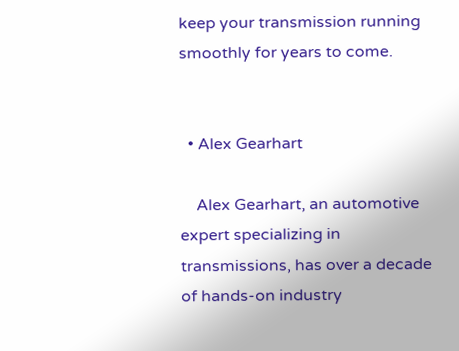keep your transmission running smoothly for years to come.


  • Alex Gearhart

    Alex Gearhart, an automotive expert specializing in transmissions, has over a decade of hands-on industry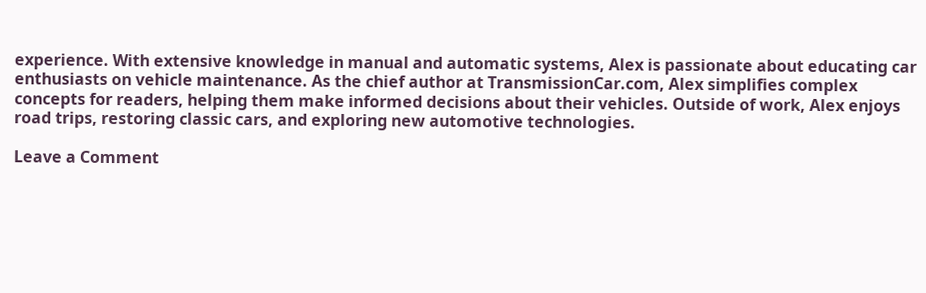experience. With extensive knowledge in manual and automatic systems, Alex is passionate about educating car enthusiasts on vehicle maintenance. As the chief author at TransmissionCar.com, Alex simplifies complex concepts for readers, helping them make informed decisions about their vehicles. Outside of work, Alex enjoys road trips, restoring classic cars, and exploring new automotive technologies.

Leave a Comment